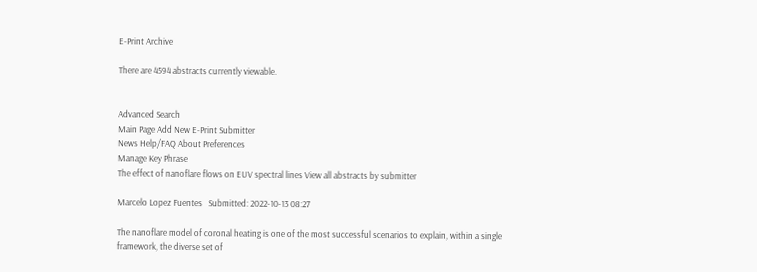E-Print Archive

There are 4594 abstracts currently viewable.


Advanced Search
Main Page Add New E-Print Submitter
News Help/FAQ About Preferences
Manage Key Phrase
The effect of nanoflare flows on EUV spectral lines View all abstracts by submitter

Marcelo Lopez Fuentes   Submitted: 2022-10-13 08:27

The nanoflare model of coronal heating is one of the most successful scenarios to explain, within a single framework, the diverse set of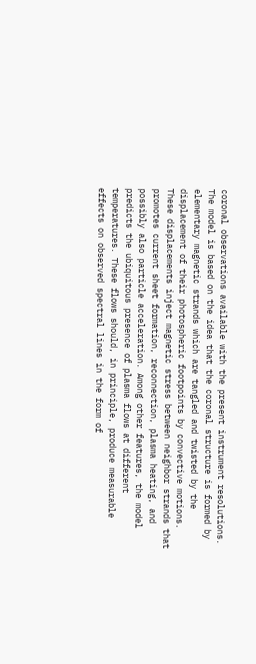coronal observations available with the present instrument resolutions. The model is based on the idea that the coronal structure is formed by elementary magnetic strands which are tangled and twisted by the displacement of their photospheric footpoints by convective motions. These displacements inject magnetic stress between neighbor strands that promotes current sheet formation, reconnection, plasma heating, and possibly also particle acceleration. Among other features, the model predicts the ubiquitous presence of plasma flows at different temperatures. These flows should, in principle, produce measurable effects on observed spectral lines in the form of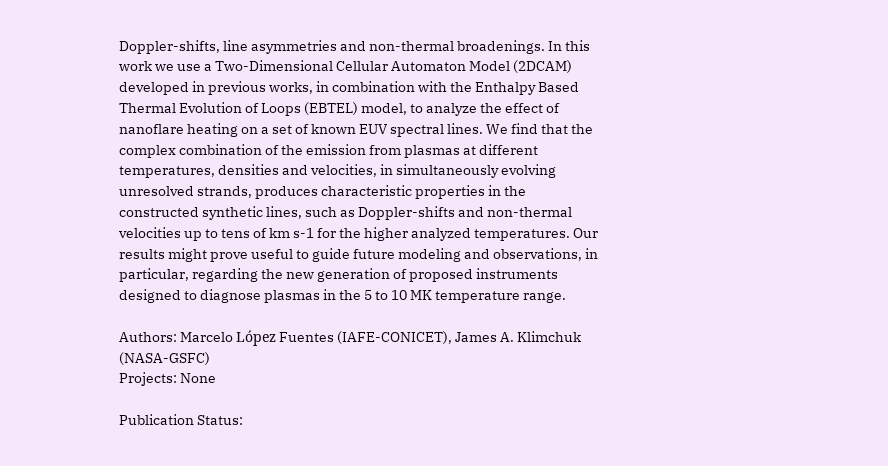Doppler-shifts, line asymmetries and non-thermal broadenings. In this work we use a Two-Dimensional Cellular Automaton Model (2DCAM) developed in previous works, in combination with the Enthalpy Based Thermal Evolution of Loops (EBTEL) model, to analyze the effect of nanoflare heating on a set of known EUV spectral lines. We find that the complex combination of the emission from plasmas at different temperatures, densities and velocities, in simultaneously evolving unresolved strands, produces characteristic properties in the constructed synthetic lines, such as Doppler-shifts and non-thermal velocities up to tens of km s-1 for the higher analyzed temperatures. Our results might prove useful to guide future modeling and observations, in particular, regarding the new generation of proposed instruments designed to diagnose plasmas in the 5 to 10 MK temperature range.

Authors: Marcelo López Fuentes (IAFE-CONICET), James A. Klimchuk (NASA-GSFC)
Projects: None

Publication Status: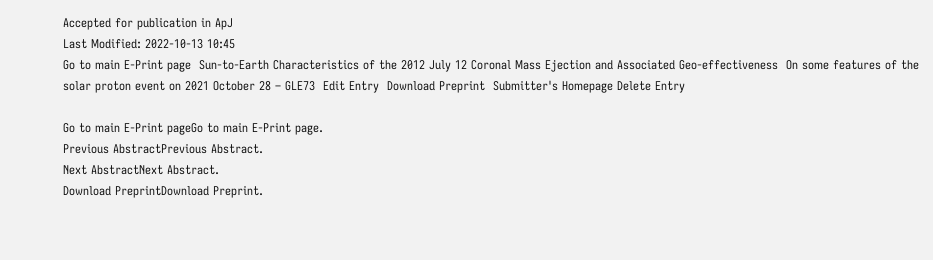Accepted for publication in ApJ
Last Modified: 2022-10-13 10:45
Go to main E-Print page  Sun-to-Earth Characteristics of the 2012 July 12 Coronal Mass Ejection and Associated Geo-effectiveness  On some features of the solar proton event on 2021 October 28 – GLE73  Edit Entry  Download Preprint  Submitter's Homepage Delete Entry

Go to main E-Print pageGo to main E-Print page.
Previous AbstractPrevious Abstract.
Next AbstractNext Abstract.
Download PreprintDownload Preprint.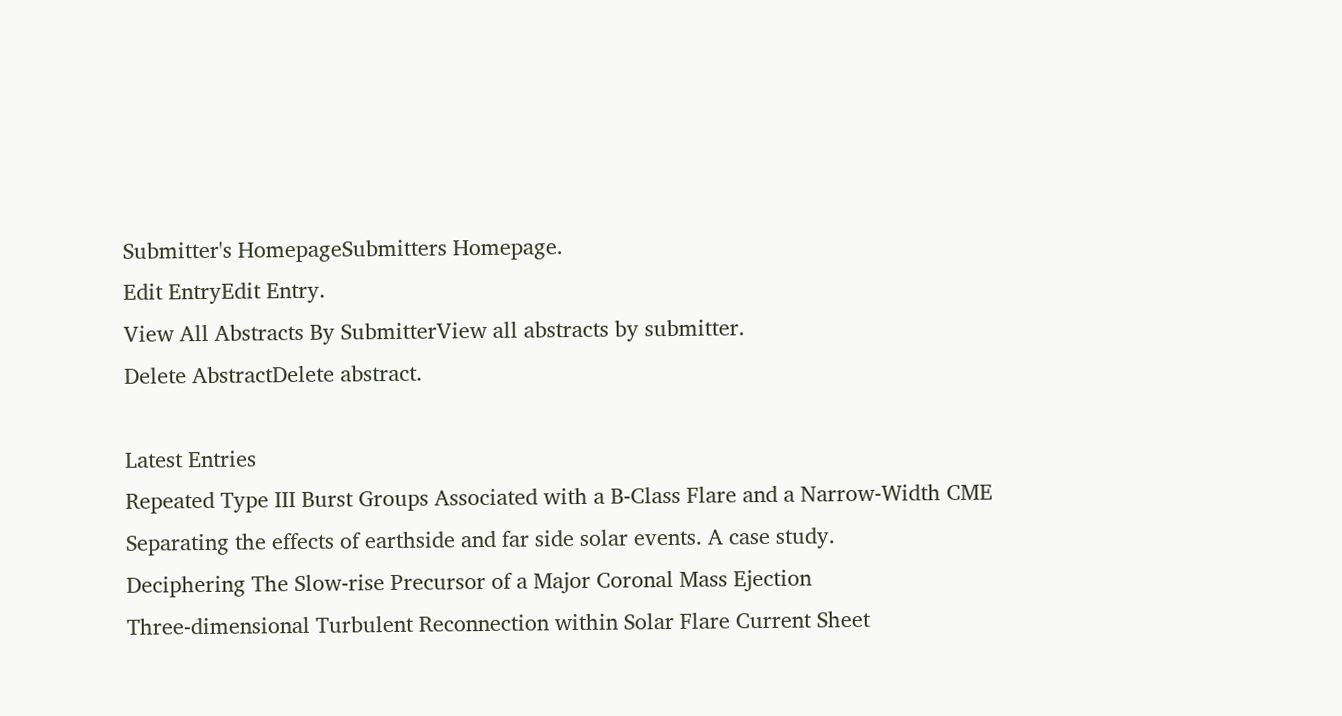Submitter's HomepageSubmitters Homepage.
Edit EntryEdit Entry.
View All Abstracts By SubmitterView all abstracts by submitter.
Delete AbstractDelete abstract.

Latest Entries
Repeated Type III Burst Groups Associated with a B-Class Flare and a Narrow-Width CME
Separating the effects of earthside and far side solar events. A case study.
Deciphering The Slow-rise Precursor of a Major Coronal Mass Ejection
Three-dimensional Turbulent Reconnection within Solar Flare Current Sheet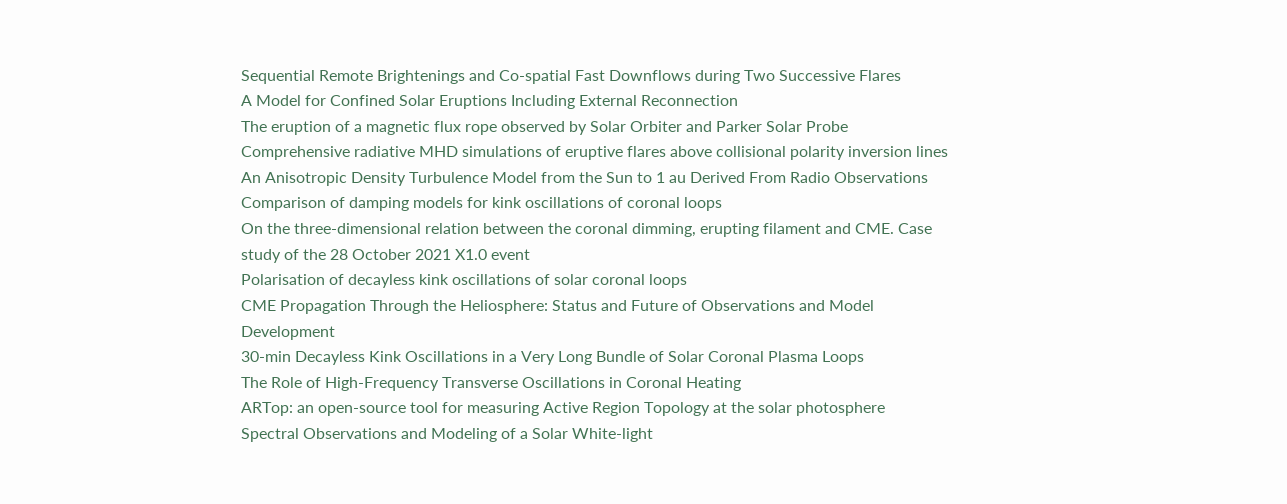Sequential Remote Brightenings and Co-spatial Fast Downflows during Two Successive Flares
A Model for Confined Solar Eruptions Including External Reconnection
The eruption of a magnetic flux rope observed by Solar Orbiter and Parker Solar Probe
Comprehensive radiative MHD simulations of eruptive flares above collisional polarity inversion lines
An Anisotropic Density Turbulence Model from the Sun to 1 au Derived From Radio Observations
Comparison of damping models for kink oscillations of coronal loops
On the three-dimensional relation between the coronal dimming, erupting filament and CME. Case study of the 28 October 2021 X1.0 event
Polarisation of decayless kink oscillations of solar coronal loops
CME Propagation Through the Heliosphere: Status and Future of Observations and Model Development
30-min Decayless Kink Oscillations in a Very Long Bundle of Solar Coronal Plasma Loops
The Role of High-Frequency Transverse Oscillations in Coronal Heating
ARTop: an open-source tool for measuring Active Region Topology at the solar photosphere
Spectral Observations and Modeling of a Solar White-light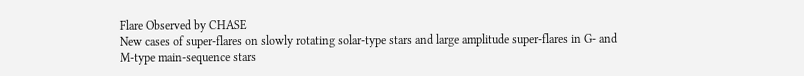Flare Observed by CHASE
New cases of super-flares on slowly rotating solar-type stars and large amplitude super-flares in G- and M-type main-sequence stars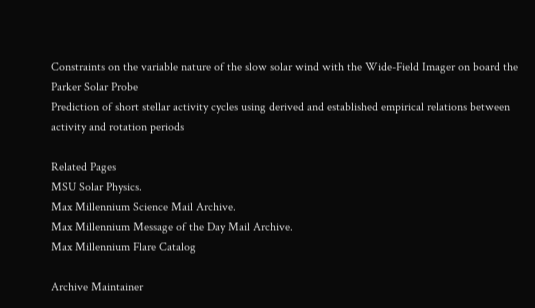Constraints on the variable nature of the slow solar wind with the Wide-Field Imager on board the Parker Solar Probe
Prediction of short stellar activity cycles using derived and established empirical relations between activity and rotation periods

Related Pages
MSU Solar Physics.
Max Millennium Science Mail Archive.
Max Millennium Message of the Day Mail Archive.
Max Millennium Flare Catalog

Archive Maintainer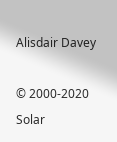Alisdair Davey

© 2000-2020 Solar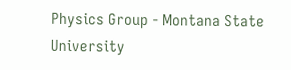Physics Group - Montana State University